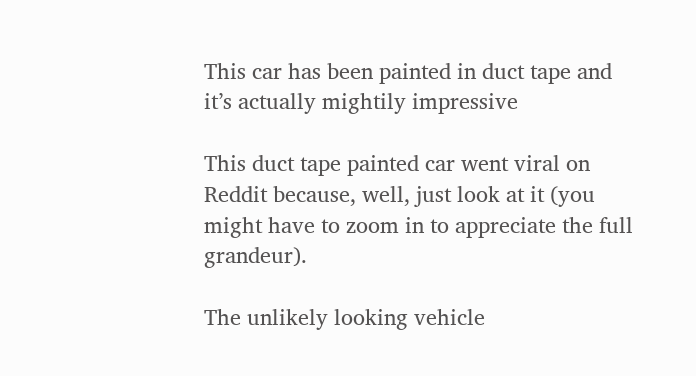This car has been painted in duct tape and it’s actually mightily impressive

This duct tape painted car went viral on Reddit because, well, just look at it (you might have to zoom in to appreciate the full grandeur).

The unlikely looking vehicle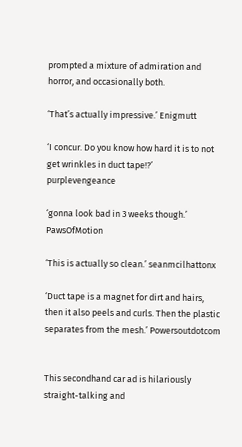prompted a mixture of admiration and horror, and occasionally both.

‘That’s actually impressive.’ Enigmutt

‘I concur. Do you know how hard it is to not get wrinkles in duct tape!?’ purplevengeance

‘gonna look bad in 3 weeks though.’ PawsOfMotion

‘This is actually so clean.’ seanmcilhattonx

‘Duct tape is a magnet for dirt and hairs, then it also peels and curls. Then the plastic separates from the mesh.’ Powersoutdotcom


This secondhand car ad is hilariously straight-talking and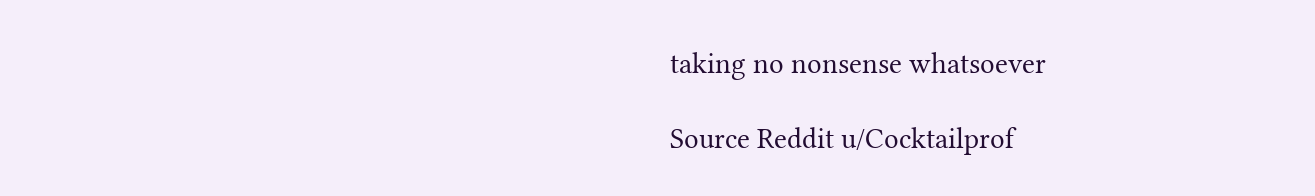taking no nonsense whatsoever

Source Reddit u/Cocktailprof